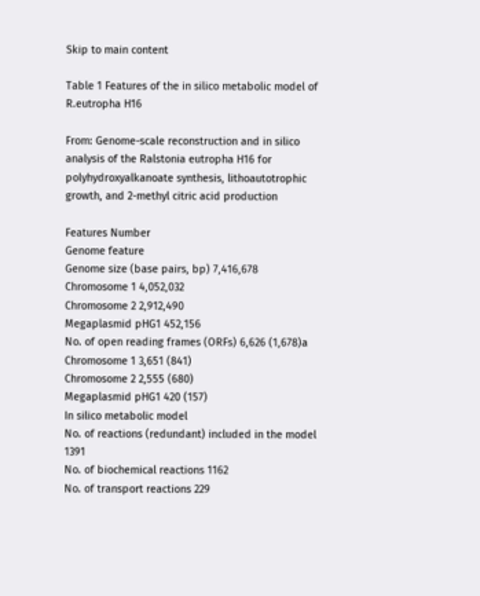Skip to main content

Table 1 Features of the in silico metabolic model of R.eutropha H16

From: Genome-scale reconstruction and in silico analysis of the Ralstonia eutropha H16 for polyhydroxyalkanoate synthesis, lithoautotrophic growth, and 2-methyl citric acid production

Features Number
Genome feature
Genome size (base pairs, bp) 7,416,678
Chromosome 1 4,052,032
Chromosome 2 2,912,490
Megaplasmid pHG1 452,156
No. of open reading frames (ORFs) 6,626 (1,678)a
Chromosome 1 3,651 (841)
Chromosome 2 2,555 (680)
Megaplasmid pHG1 420 (157)
In silico metabolic model
No. of reactions (redundant) included in the model 1391
No. of biochemical reactions 1162
No. of transport reactions 229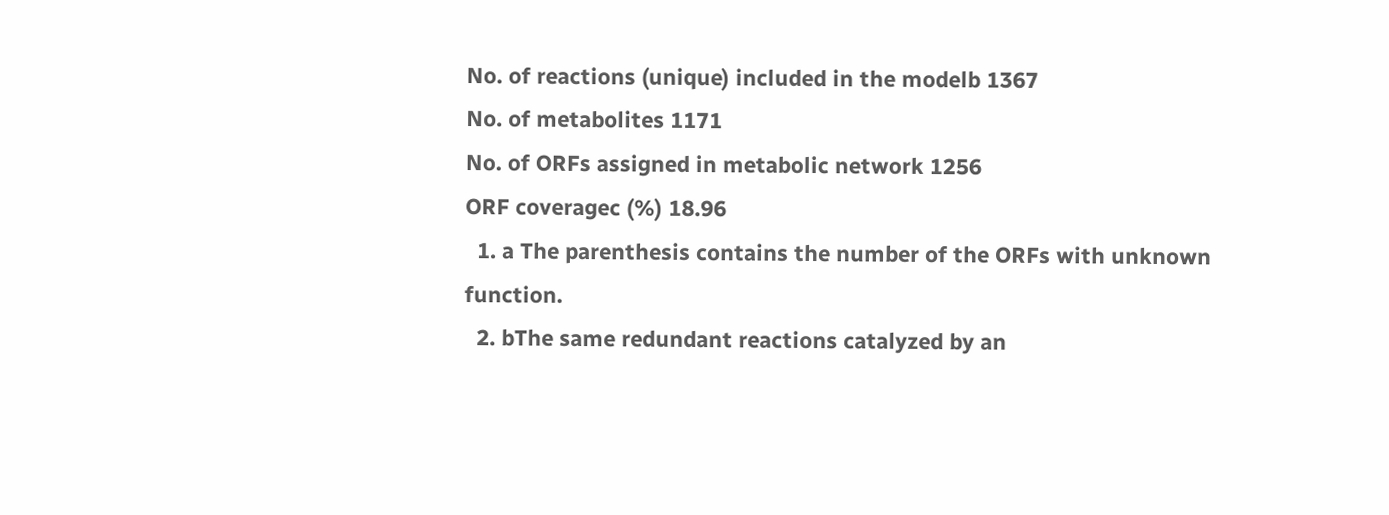No. of reactions (unique) included in the modelb 1367
No. of metabolites 1171
No. of ORFs assigned in metabolic network 1256
ORF coveragec (%) 18.96
  1. a The parenthesis contains the number of the ORFs with unknown function.
  2. bThe same redundant reactions catalyzed by an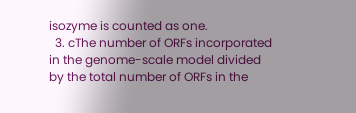isozyme is counted as one.
  3. cThe number of ORFs incorporated in the genome-scale model divided by the total number of ORFs in the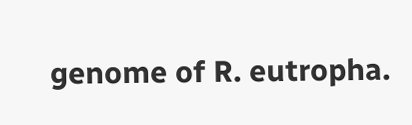genome of R. eutropha.